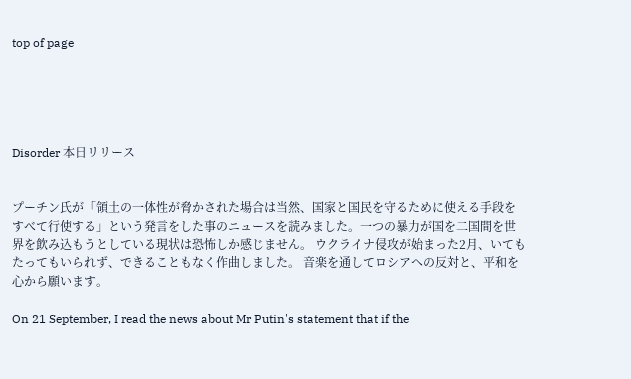top of page





Disorder 本日リリース


プーチン氏が「領土の一体性が脅かされた場合は当然、国家と国民を守るために使える手段をすべて行使する」という発言をした事のニュースを読みました。一つの暴力が国を二国間を世界を飲み込もうとしている現状は恐怖しか感じません。 ウクライナ侵攻が始まった2月、いてもたってもいられず、できることもなく作曲しました。 音楽を通してロシアへの反対と、平和を心から願います。

On 21 September, I read the news about Mr Putin's statement that if the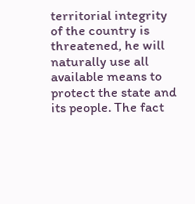territorial integrity of the country is threatened, he will naturally use all available means to protect the state and its people. The fact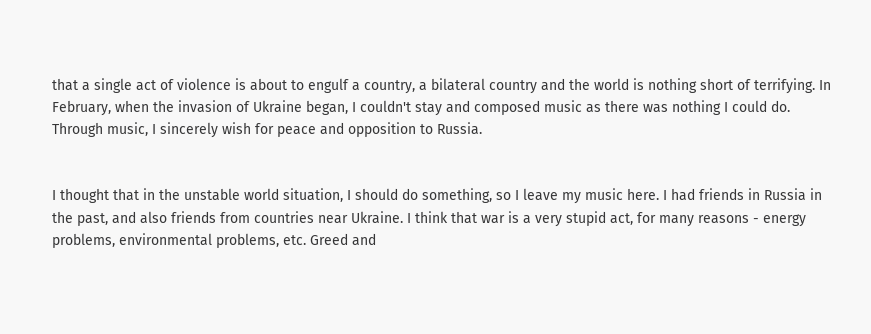that a single act of violence is about to engulf a country, a bilateral country and the world is nothing short of terrifying. In February, when the invasion of Ukraine began, I couldn't stay and composed music as there was nothing I could do. Through music, I sincerely wish for peace and opposition to Russia.


I thought that in the unstable world situation, I should do something, so I leave my music here. I had friends in Russia in the past, and also friends from countries near Ukraine. I think that war is a very stupid act, for many reasons - energy problems, environmental problems, etc. Greed and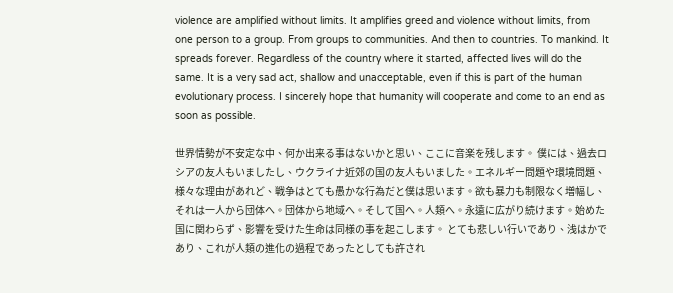violence are amplified without limits. It amplifies greed and violence without limits, from one person to a group. From groups to communities. And then to countries. To mankind. It spreads forever. Regardless of the country where it started, affected lives will do the same. It is a very sad act, shallow and unacceptable, even if this is part of the human evolutionary process. I sincerely hope that humanity will cooperate and come to an end as soon as possible.

世界情勢が不安定な中、何か出来る事はないかと思い、ここに音楽を残します。 僕には、過去ロシアの友人もいましたし、ウクライナ近郊の国の友人もいました。エネルギー問題や環境問題、様々な理由があれど、戦争はとても愚かな行為だと僕は思います。欲も暴力も制限なく増幅し、それは一人から団体へ。団体から地域へ。そして国へ。人類へ。永遠に広がり続けます。始めた国に関わらず、影響を受けた生命は同様の事を起こします。 とても悲しい行いであり、浅はかであり、これが人類の進化の過程であったとしても許され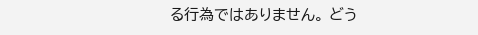る行為ではありません。 どう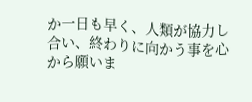か一日も早く、人類が協力し合い、終わりに向かう事を心から願いま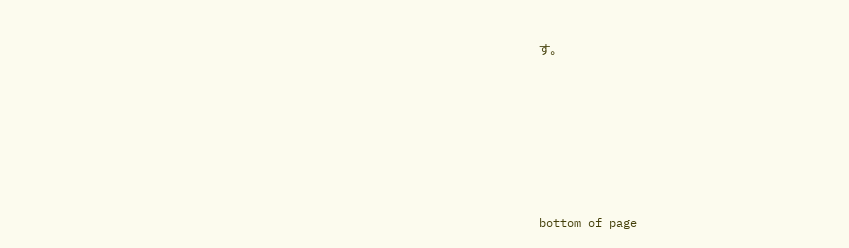す。






bottom of page